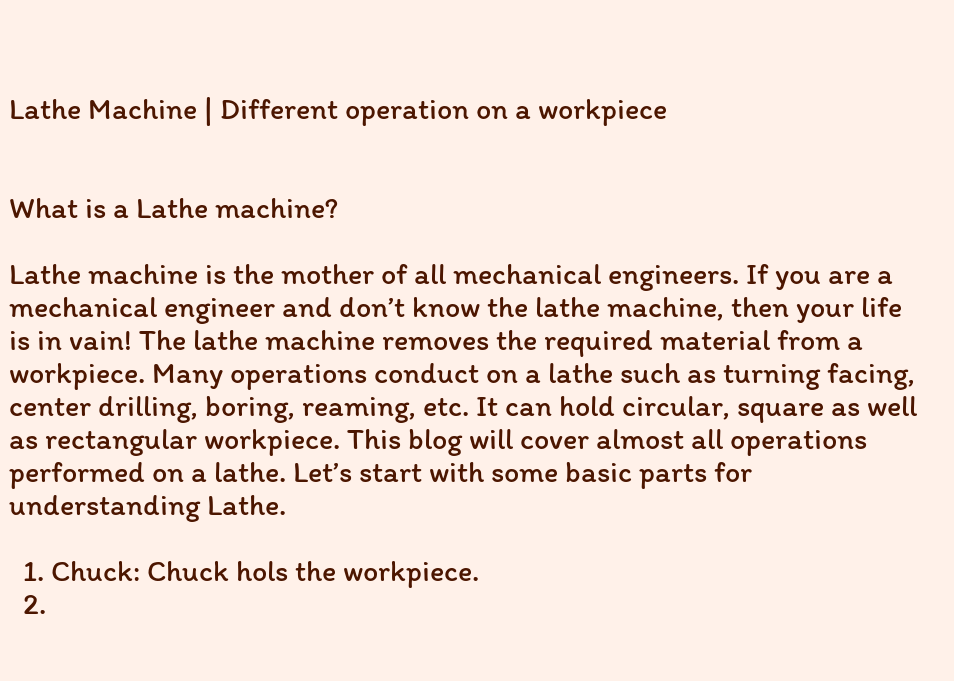Lathe Machine | Different operation on a workpiece


What is a Lathe machine?

Lathe machine is the mother of all mechanical engineers. If you are a mechanical engineer and don’t know the lathe machine, then your life is in vain! The lathe machine removes the required material from a workpiece. Many operations conduct on a lathe such as turning facing, center drilling, boring, reaming, etc. It can hold circular, square as well as rectangular workpiece. This blog will cover almost all operations performed on a lathe. Let’s start with some basic parts for understanding Lathe.

  1. Chuck: Chuck hols the workpiece.
  2.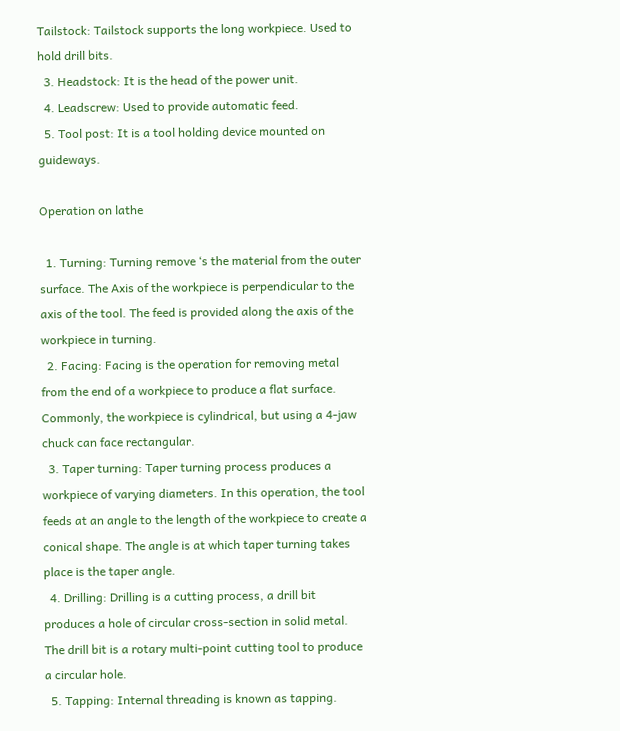Tailstock: Tailstock supports the long workpiece. Used to hold drill bits.
  3. Headstock: It is the head of the power unit.
  4. Leadscrew: Used to provide automatic feed.
  5. Tool post: It is a tool holding device mounted on guideways.

Operation on lathe

  1. Turning: Turning remove ‘s the material from the outer surface. The Axis of the workpiece is perpendicular to the axis of the tool. The feed is provided along the axis of the workpiece in turning.
  2. Facing: Facing is the operation for removing metal from the end of a workpiece to produce a flat surface. Commonly, the workpiece is cylindrical, but using a 4-jaw chuck can face rectangular.
  3. Taper turning: Taper turning process produces a workpiece of varying diameters. In this operation, the tool feeds at an angle to the length of the workpiece to create a conical shape. The angle is at which taper turning takes place is the taper angle.
  4. Drilling: Drilling is a cutting process, a drill bit produces a hole of circular cross-section in solid metal. The drill bit is a rotary multi-point cutting tool to produce a circular hole.
  5. Tapping: Internal threading is known as tapping.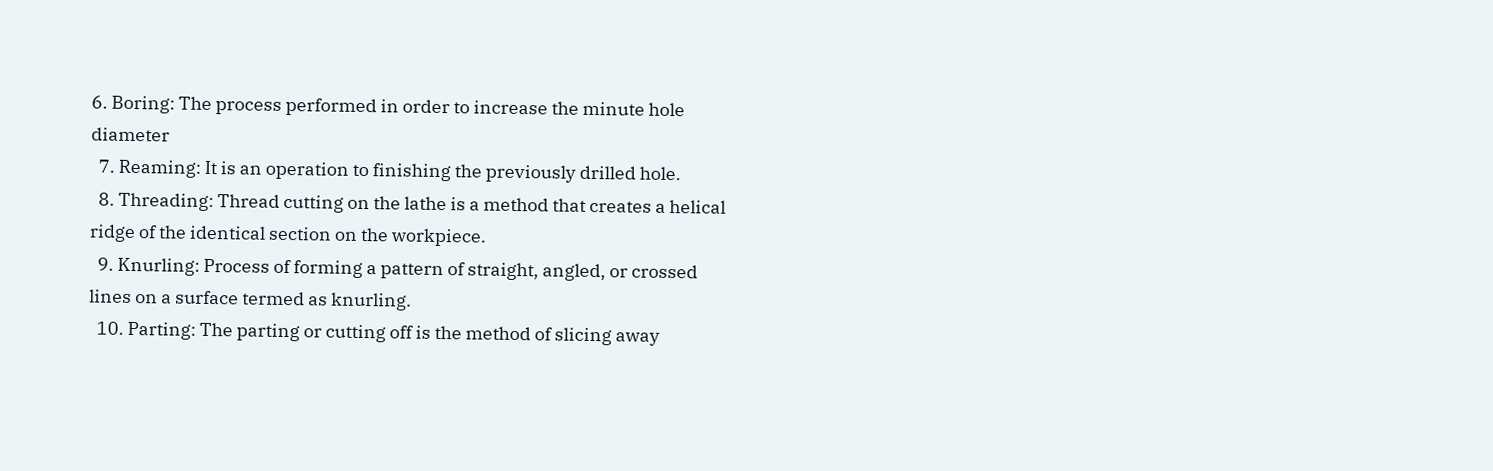6. Boring: The process performed in order to increase the minute hole diameter
  7. Reaming: It is an operation to finishing the previously drilled hole.
  8. Threading: Thread cutting on the lathe is a method that creates a helical ridge of the identical section on the workpiece.
  9. Knurling: Process of forming a pattern of straight, angled, or crossed lines on a surface termed as knurling.
  10. Parting: The parting or cutting off is the method of slicing away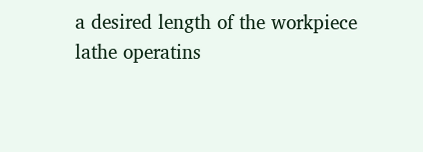a desired length of the workpiece
lathe operatins